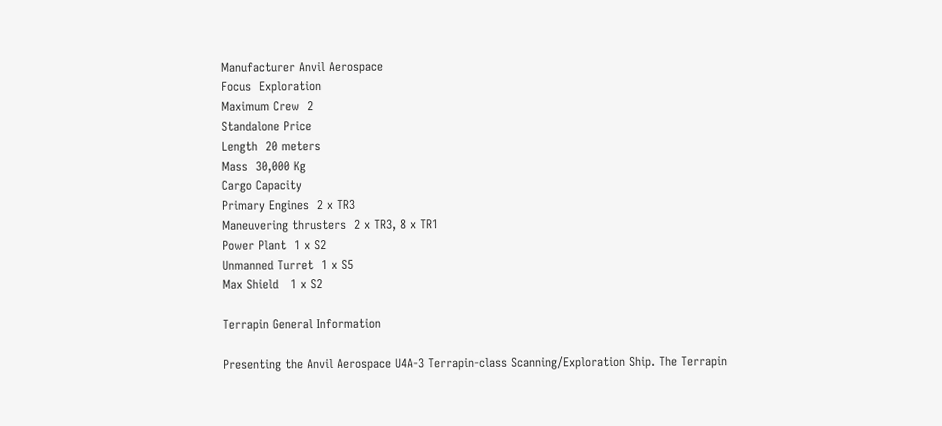Manufacturer Anvil Aerospace
Focus  Exploration
Maximum Crew  2
Standalone Price
Length  20 meters
Mass  30,000 Kg
Cargo Capacity
Primary Engines  2 x TR3
Maneuvering thrusters  2 x TR3, 8 x TR1
Power Plant  1 x S2
Unmanned Turret  1 x S5
Max Shield   1 x S2

Terrapin General Information

Presenting the Anvil Aerospace U4A-3 Terrapin-class Scanning/Exploration Ship. The Terrapin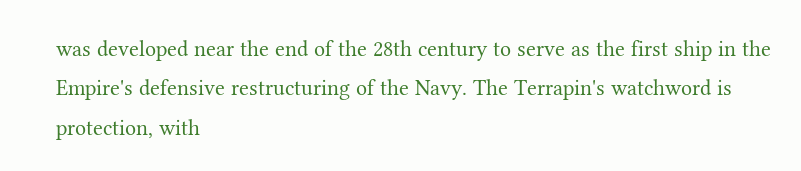was developed near the end of the 28th century to serve as the first ship in the Empire's defensive restructuring of the Navy. The Terrapin's watchword is protection, with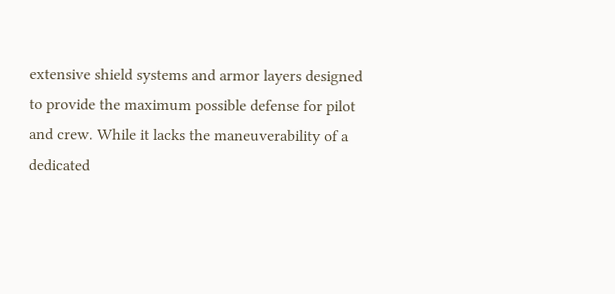extensive shield systems and armor layers designed to provide the maximum possible defense for pilot and crew. While it lacks the maneuverability of a dedicated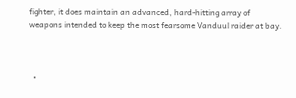fighter, it does maintain an advanced, hard-hitting array of weapons intended to keep the most fearsome Vanduul raider at bay.



  •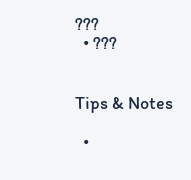???
  • ???


Tips & Notes

  •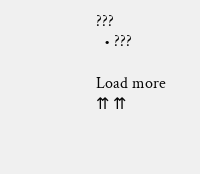???
  • ???

Load more
⇈ ⇈